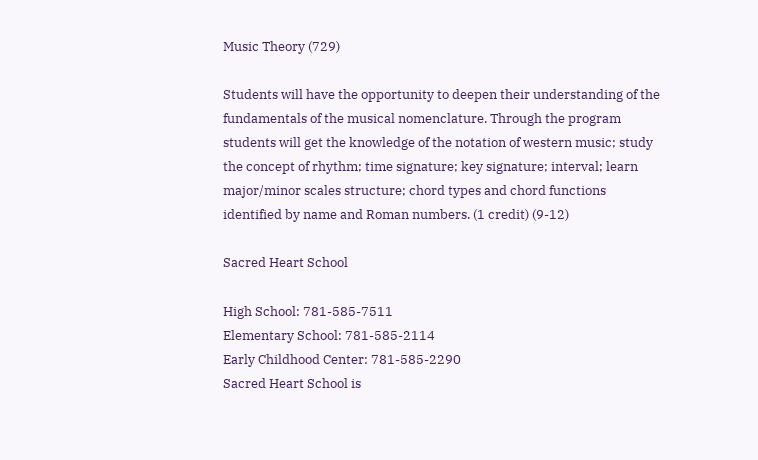Music Theory (729)

Students will have the opportunity to deepen their understanding of the fundamentals of the musical nomenclature. Through the program students will get the knowledge of the notation of western music; study the concept of rhythm; time signature; key signature; interval; learn major/minor scales structure; chord types and chord functions identified by name and Roman numbers. (1 credit) (9-12)

Sacred Heart School

High School: 781-585-7511
Elementary School: 781-585-2114
Early Childhood Center: 781-585-2290
Sacred Heart School is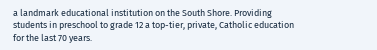a landmark educational institution on the South Shore. Providing students in preschool to grade 12 a top-tier, private, Catholic education for the last 70 years.